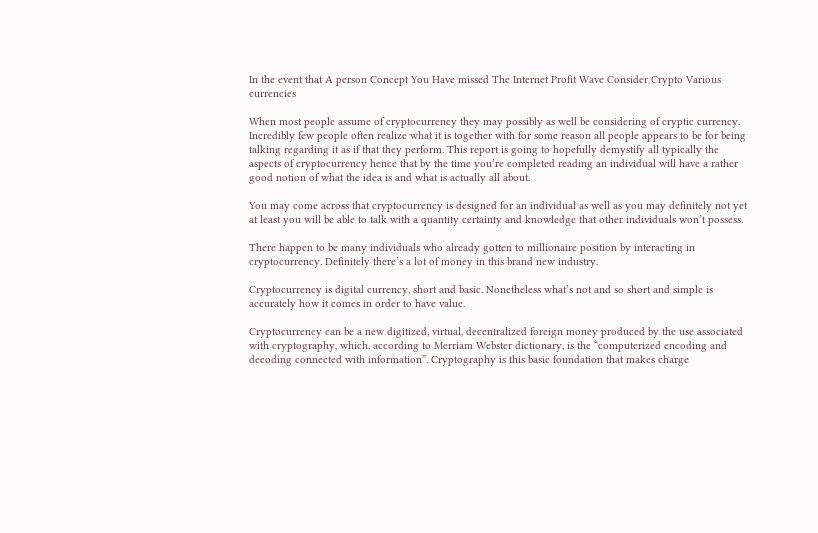In the event that A person Concept You Have missed The Internet Profit Wave Consider Crypto Various currencies

When most people assume of cryptocurrency they may possibly as well be considering of cryptic currency. Incredibly few people often realize what it is together with for some reason all people appears to be for being talking regarding it as if that they perform. This report is going to hopefully demystify all typically the aspects of cryptocurrency hence that by the time you’re completed reading an individual will have a rather good notion of what the idea is and what is actually all about.

You may come across that cryptocurrency is designed for an individual as well as you may definitely not yet at least you will be able to talk with a quantity certainty and knowledge that other individuals won’t possess.

There happen to be many individuals who already gotten to millionaire position by interacting in cryptocurrency. Definitely there’s a lot of money in this brand new industry.

Cryptocurrency is digital currency, short and basic. Nonetheless what’s not and so short and simple is accurately how it comes in order to have value.

Cryptocurrency can be a new digitized, virtual, decentralized foreign money produced by the use associated with cryptography, which, according to Merriam Webster dictionary, is the “computerized encoding and decoding connected with information”. Cryptography is this basic foundation that makes charge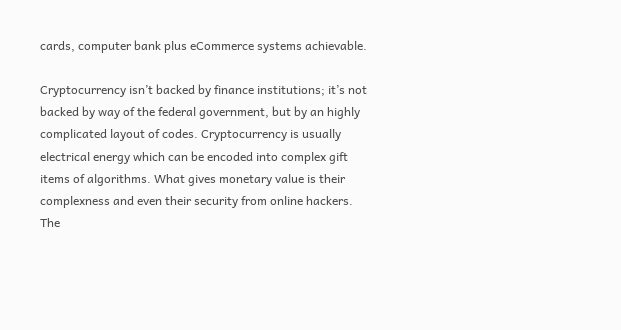cards, computer bank plus eCommerce systems achievable.

Cryptocurrency isn’t backed by finance institutions; it’s not backed by way of the federal government, but by an highly complicated layout of codes. Cryptocurrency is usually electrical energy which can be encoded into complex gift items of algorithms. What gives monetary value is their complexness and even their security from online hackers. The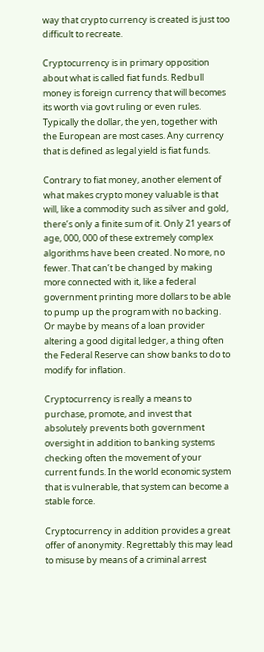way that crypto currency is created is just too difficult to recreate.

Cryptocurrency is in primary opposition about what is called fiat funds. Redbull money is foreign currency that will becomes its worth via govt ruling or even rules. Typically the dollar, the yen, together with the European are most cases. Any currency that is defined as legal yield is fiat funds.

Contrary to fiat money, another element of what makes crypto money valuable is that will, like a commodity such as silver and gold, there’s only a finite sum of it. Only 21 years of age, 000, 000 of these extremely complex algorithms have been created. No more, no fewer. That can’t be changed by making more connected with it, like a federal government printing more dollars to be able to pump up the program with no backing. Or maybe by means of a loan provider altering a good digital ledger, a thing often the Federal Reserve can show banks to do to modify for inflation.

Cryptocurrency is really a means to purchase, promote, and invest that absolutely prevents both government oversight in addition to banking systems checking often the movement of your current funds. In the world economic system that is vulnerable, that system can become a stable force.

Cryptocurrency in addition provides a great offer of anonymity. Regrettably this may lead to misuse by means of a criminal arrest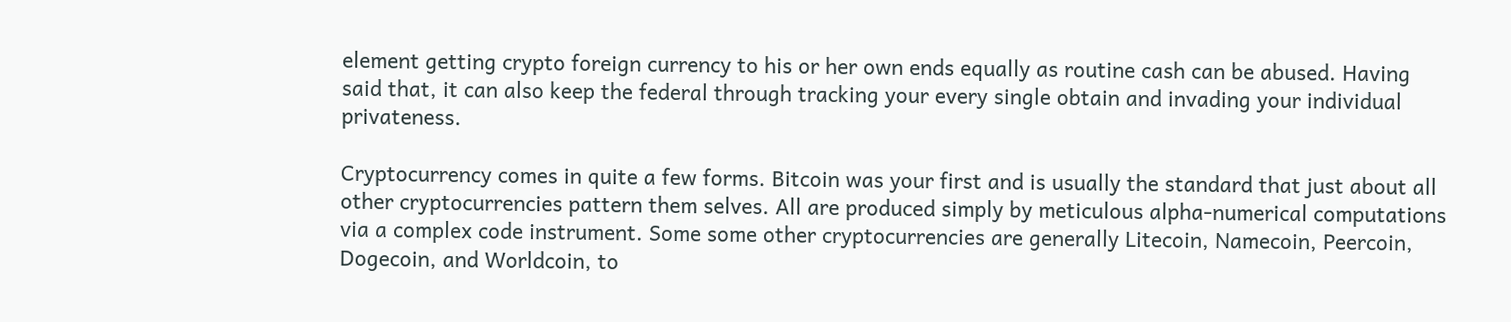element getting crypto foreign currency to his or her own ends equally as routine cash can be abused. Having said that, it can also keep the federal through tracking your every single obtain and invading your individual privateness.

Cryptocurrency comes in quite a few forms. Bitcoin was your first and is usually the standard that just about all other cryptocurrencies pattern them selves. All are produced simply by meticulous alpha-numerical computations via a complex code instrument. Some some other cryptocurrencies are generally Litecoin, Namecoin, Peercoin, Dogecoin, and Worldcoin, to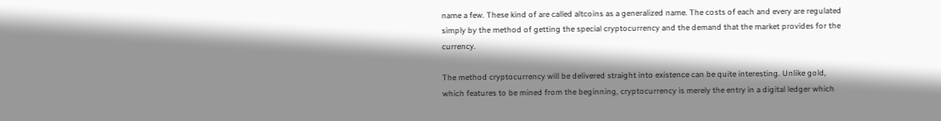name a few. These kind of are called altcoins as a generalized name. The costs of each and every are regulated simply by the method of getting the special cryptocurrency and the demand that the market provides for the currency.

The method cryptocurrency will be delivered straight into existence can be quite interesting. Unlike gold, which features to be mined from the beginning, cryptocurrency is merely the entry in a digital ledger which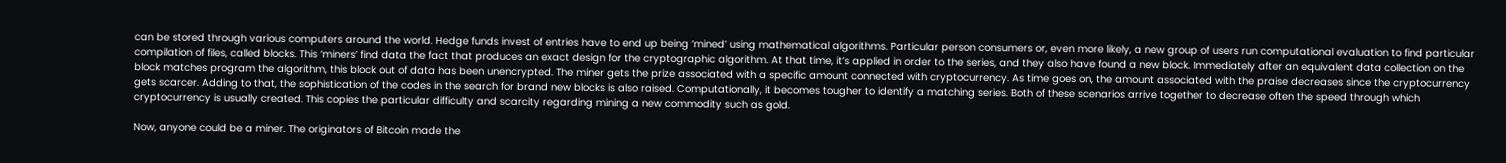can be stored through various computers around the world. Hedge funds invest of entries have to end up being ‘mined’ using mathematical algorithms. Particular person consumers or, even more likely, a new group of users run computational evaluation to find particular compilation of files, called blocks. This ‘miners’ find data the fact that produces an exact design for the cryptographic algorithm. At that time, it’s applied in order to the series, and they also have found a new block. Immediately after an equivalent data collection on the block matches program the algorithm, this block out of data has been unencrypted. The miner gets the prize associated with a specific amount connected with cryptocurrency. As time goes on, the amount associated with the praise decreases since the cryptocurrency gets scarcer. Adding to that, the sophistication of the codes in the search for brand new blocks is also raised. Computationally, it becomes tougher to identify a matching series. Both of these scenarios arrive together to decrease often the speed through which cryptocurrency is usually created. This copies the particular difficulty and scarcity regarding mining a new commodity such as gold.

Now, anyone could be a miner. The originators of Bitcoin made the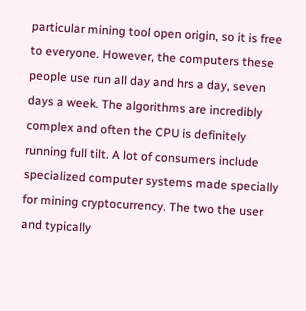particular mining tool open origin, so it is free to everyone. However, the computers these people use run all day and hrs a day, seven days a week. The algorithms are incredibly complex and often the CPU is definitely running full tilt. A lot of consumers include specialized computer systems made specially for mining cryptocurrency. The two the user and typically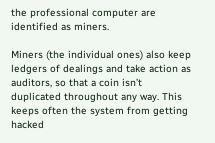the professional computer are identified as miners.

Miners (the individual ones) also keep ledgers of dealings and take action as auditors, so that a coin isn’t duplicated throughout any way. This keeps often the system from getting hacked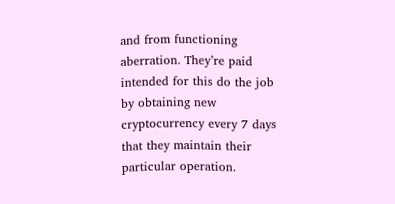and from functioning aberration. They’re paid intended for this do the job by obtaining new cryptocurrency every 7 days that they maintain their particular operation.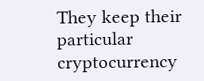They keep their particular cryptocurrency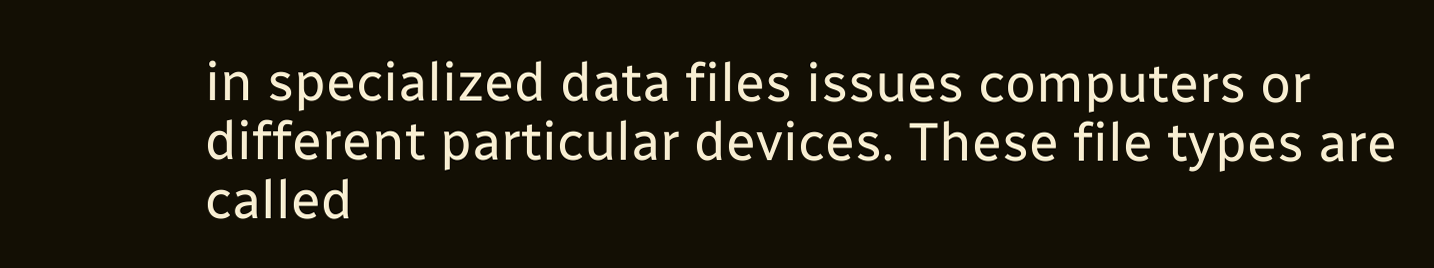in specialized data files issues computers or different particular devices. These file types are called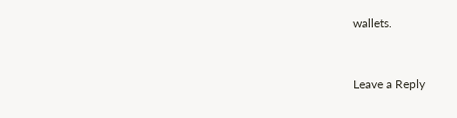wallets.


Leave a Reply